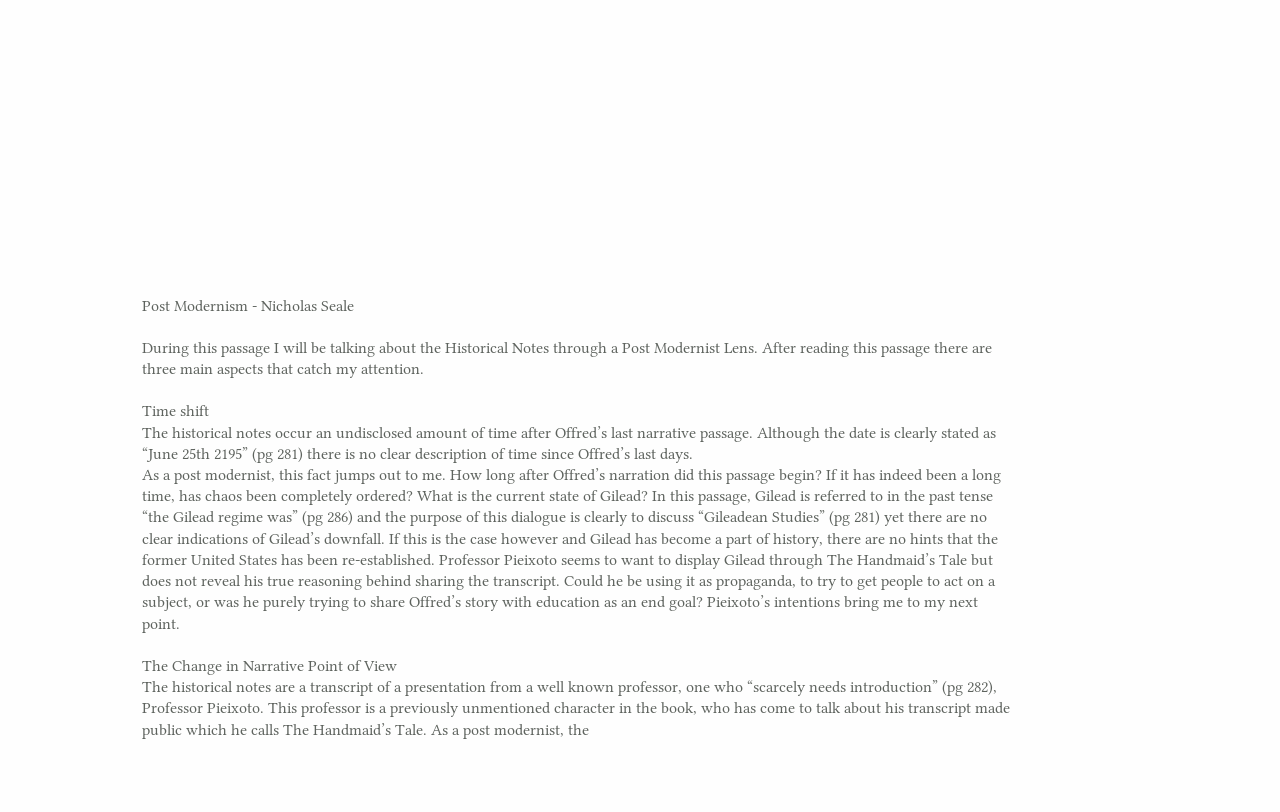Post Modernism - Nicholas Seale

During this passage I will be talking about the Historical Notes through a Post Modernist Lens. After reading this passage there are three main aspects that catch my attention.

Time shift
The historical notes occur an undisclosed amount of time after Offred’s last narrative passage. Although the date is clearly stated as “June 25th 2195” (pg 281) there is no clear description of time since Offred’s last days.
As a post modernist, this fact jumps out to me. How long after Offred’s narration did this passage begin? If it has indeed been a long time, has chaos been completely ordered? What is the current state of Gilead? In this passage, Gilead is referred to in the past tense “the Gilead regime was” (pg 286) and the purpose of this dialogue is clearly to discuss “Gileadean Studies” (pg 281) yet there are no clear indications of Gilead’s downfall. If this is the case however and Gilead has become a part of history, there are no hints that the former United States has been re-established. Professor Pieixoto seems to want to display Gilead through The Handmaid’s Tale but does not reveal his true reasoning behind sharing the transcript. Could he be using it as propaganda, to try to get people to act on a subject, or was he purely trying to share Offred’s story with education as an end goal? Pieixoto’s intentions bring me to my next point.

The Change in Narrative Point of View
The historical notes are a transcript of a presentation from a well known professor, one who “scarcely needs introduction” (pg 282), Professor Pieixoto. This professor is a previously unmentioned character in the book, who has come to talk about his transcript made public which he calls The Handmaid’s Tale. As a post modernist, the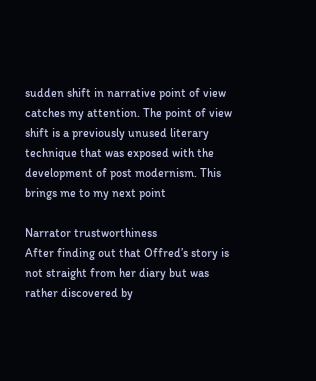sudden shift in narrative point of view catches my attention. The point of view shift is a previously unused literary technique that was exposed with the development of post modernism. This brings me to my next point

Narrator trustworthiness
After finding out that Offred’s story is not straight from her diary but was rather discovered by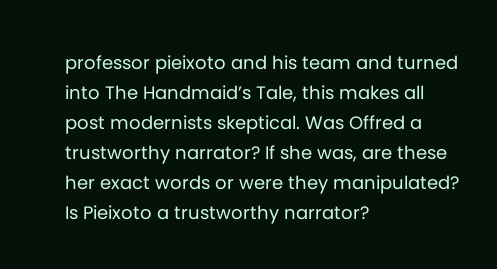professor pieixoto and his team and turned into The Handmaid’s Tale, this makes all post modernists skeptical. Was Offred a trustworthy narrator? If she was, are these her exact words or were they manipulated? Is Pieixoto a trustworthy narrator?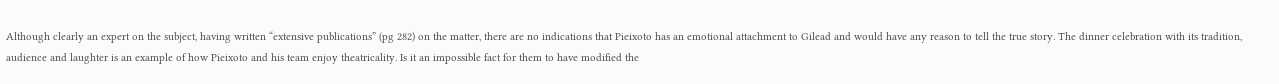Although clearly an expert on the subject, having written “extensive publications” (pg 282) on the matter, there are no indications that Pieixoto has an emotional attachment to Gilead and would have any reason to tell the true story. The dinner celebration with its tradition, audience and laughter is an example of how Pieixoto and his team enjoy theatricality. Is it an impossible fact for them to have modified the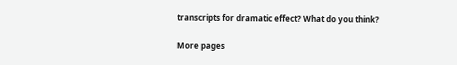transcripts for dramatic effect? What do you think?

More pages